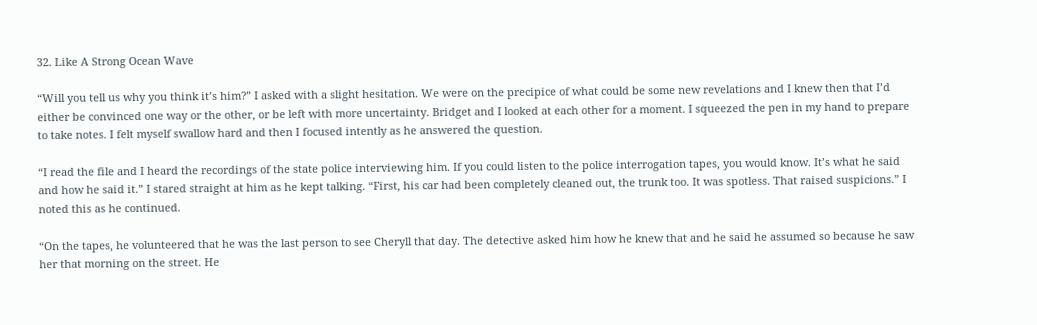32. Like A Strong Ocean Wave

“Will you tell us why you think it’s him?” I asked with a slight hesitation. We were on the precipice of what could be some new revelations and I knew then that I’d either be convinced one way or the other, or be left with more uncertainty. Bridget and I looked at each other for a moment. I squeezed the pen in my hand to prepare to take notes. I felt myself swallow hard and then I focused intently as he answered the question.

“I read the file and I heard the recordings of the state police interviewing him. If you could listen to the police interrogation tapes, you would know. It’s what he said and how he said it.” I stared straight at him as he kept talking. “First, his car had been completely cleaned out, the trunk too. It was spotless. That raised suspicions.” I noted this as he continued.

“On the tapes, he volunteered that he was the last person to see Cheryll that day. The detective asked him how he knew that and he said he assumed so because he saw her that morning on the street. He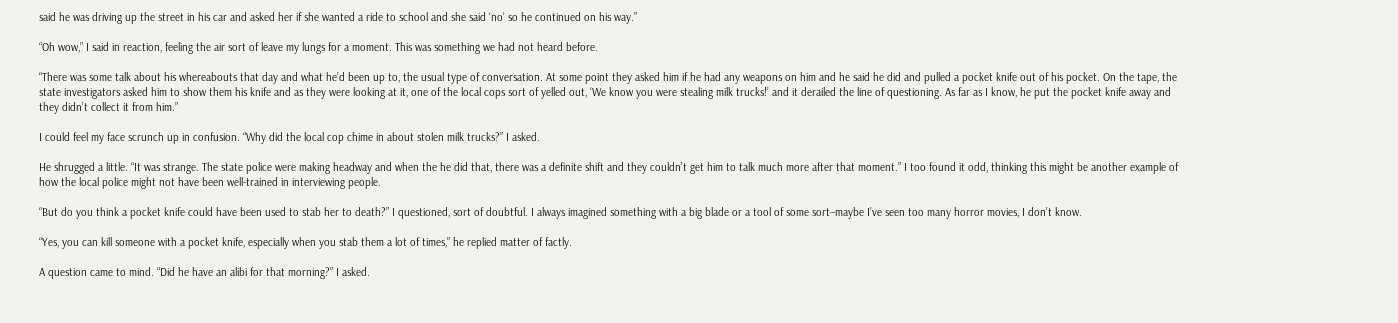said he was driving up the street in his car and asked her if she wanted a ride to school and she said ‘no’ so he continued on his way.”

“Oh wow,” I said in reaction, feeling the air sort of leave my lungs for a moment. This was something we had not heard before.

“There was some talk about his whereabouts that day and what he’d been up to, the usual type of conversation. At some point they asked him if he had any weapons on him and he said he did and pulled a pocket knife out of his pocket. On the tape, the state investigators asked him to show them his knife and as they were looking at it, one of the local cops sort of yelled out, ‘We know you were stealing milk trucks!’ and it derailed the line of questioning. As far as I know, he put the pocket knife away and they didn’t collect it from him.”

I could feel my face scrunch up in confusion. “Why did the local cop chime in about stolen milk trucks?” I asked.

He shrugged a little. “It was strange. The state police were making headway and when the he did that, there was a definite shift and they couldn’t get him to talk much more after that moment.” I too found it odd, thinking this might be another example of how the local police might not have been well-trained in interviewing people.

“But do you think a pocket knife could have been used to stab her to death?” I questioned, sort of doubtful. I always imagined something with a big blade or a tool of some sort–maybe I’ve seen too many horror movies, I don’t know.

“Yes, you can kill someone with a pocket knife, especially when you stab them a lot of times,” he replied matter of factly.

A question came to mind. “Did he have an alibi for that morning?” I asked.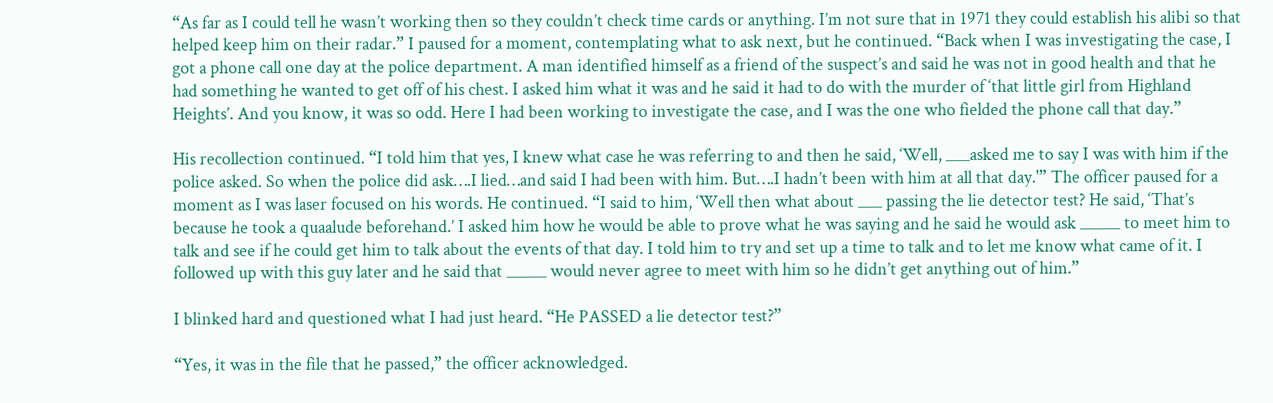“As far as I could tell he wasn’t working then so they couldn’t check time cards or anything. I’m not sure that in 1971 they could establish his alibi so that helped keep him on their radar.” I paused for a moment, contemplating what to ask next, but he continued. “Back when I was investigating the case, I got a phone call one day at the police department. A man identified himself as a friend of the suspect’s and said he was not in good health and that he had something he wanted to get off of his chest. I asked him what it was and he said it had to do with the murder of ‘that little girl from Highland Heights’. And you know, it was so odd. Here I had been working to investigate the case, and I was the one who fielded the phone call that day.”

His recollection continued. “I told him that yes, I knew what case he was referring to and then he said, ‘Well, ___asked me to say I was with him if the police asked. So when the police did ask….I lied…and said I had been with him. But….I hadn’t been with him at all that day.'” The officer paused for a moment as I was laser focused on his words. He continued. “I said to him, ‘Well then what about ___ passing the lie detector test? He said, ‘That’s because he took a quaalude beforehand.’ I asked him how he would be able to prove what he was saying and he said he would ask _____ to meet him to talk and see if he could get him to talk about the events of that day. I told him to try and set up a time to talk and to let me know what came of it. I followed up with this guy later and he said that _____ would never agree to meet with him so he didn’t get anything out of him.”

I blinked hard and questioned what I had just heard. “He PASSED a lie detector test?”

“Yes, it was in the file that he passed,” the officer acknowledged.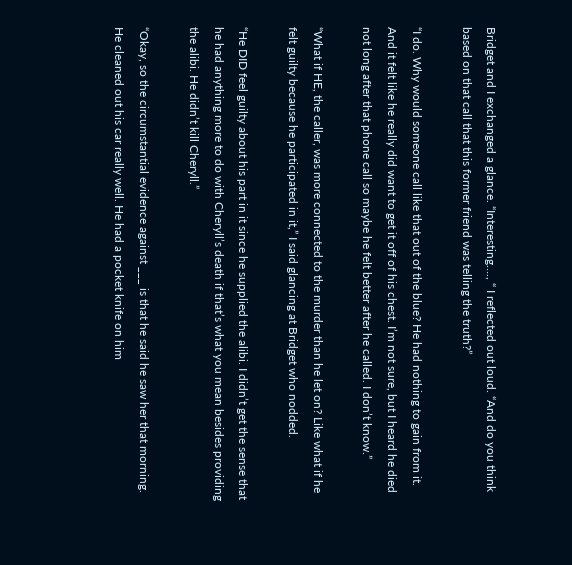Bridget and I exchanged a glance. “Interesting…., “ I reflected out loud. “And do you think based on that call that this former friend was telling the truth?”

“I do. Why would someone call like that out of the blue? He had nothing to gain from it. And it felt like he really did want to get it off of his chest. I’m not sure, but I heard he died not long after that phone call so maybe he felt better after he called. I don’t know.”

“What if HE, the caller, was more connected to the murder than he let on? Like what if he felt guilty because he participated in it,” I said glancing at Bridget who nodded.

“He DID feel guilty about his part in it since he supplied the alibi. I didn’t get the sense that he had anything more to do with Cheryll’s death if that’s what you mean besides providing the alibi. He didn’t kill Cheryll.”

“Okay, so the circumstantial evidence against ___ is that he said he saw her that morning. He cleaned out his car really well. He had a pocket knife on him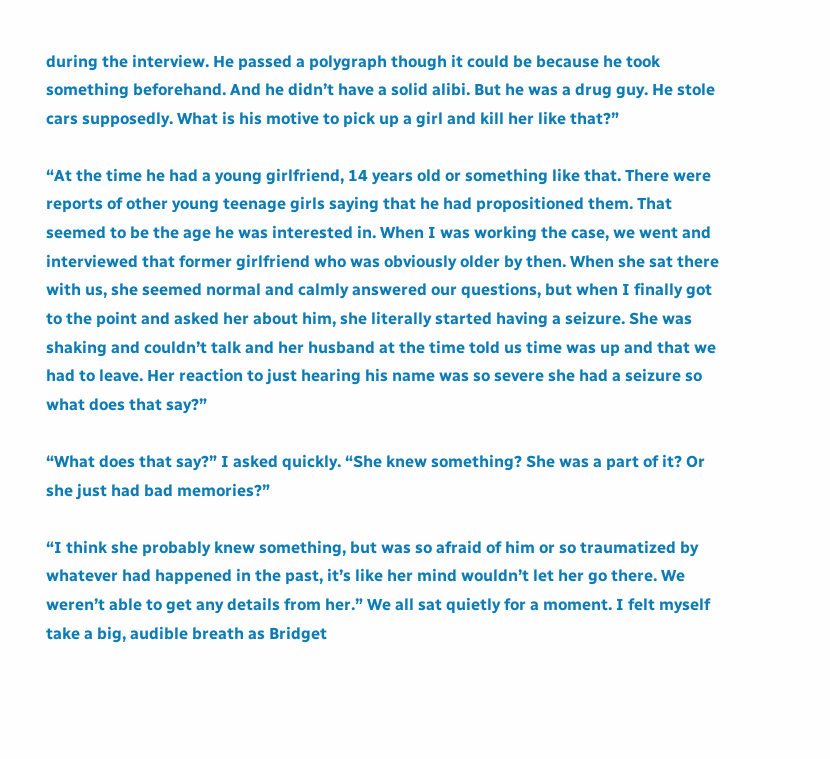during the interview. He passed a polygraph though it could be because he took something beforehand. And he didn’t have a solid alibi. But he was a drug guy. He stole cars supposedly. What is his motive to pick up a girl and kill her like that?”

“At the time he had a young girlfriend, 14 years old or something like that. There were reports of other young teenage girls saying that he had propositioned them. That seemed to be the age he was interested in. When I was working the case, we went and interviewed that former girlfriend who was obviously older by then. When she sat there with us, she seemed normal and calmly answered our questions, but when I finally got to the point and asked her about him, she literally started having a seizure. She was shaking and couldn’t talk and her husband at the time told us time was up and that we had to leave. Her reaction to just hearing his name was so severe she had a seizure so what does that say?”

“What does that say?” I asked quickly. “She knew something? She was a part of it? Or she just had bad memories?”

“I think she probably knew something, but was so afraid of him or so traumatized by whatever had happened in the past, it’s like her mind wouldn’t let her go there. We weren’t able to get any details from her.” We all sat quietly for a moment. I felt myself take a big, audible breath as Bridget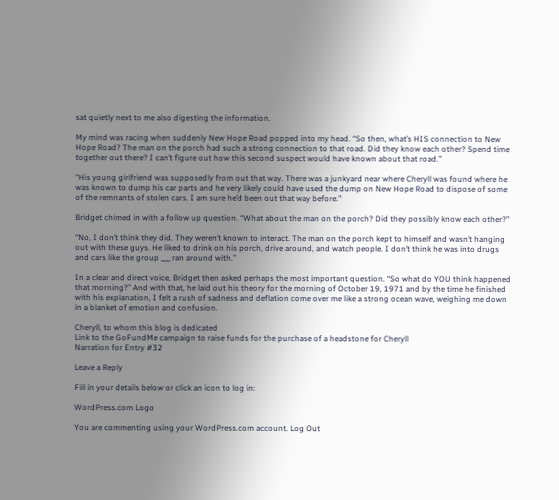sat quietly next to me also digesting the information.

My mind was racing when suddenly New Hope Road popped into my head. “So then, what’s HIS connection to New Hope Road? The man on the porch had such a strong connection to that road. Did they know each other? Spend time together out there? I can’t figure out how this second suspect would have known about that road.”

“His young girlfriend was supposedly from out that way. There was a junkyard near where Cheryll was found where he was known to dump his car parts and he very likely could have used the dump on New Hope Road to dispose of some of the remnants of stolen cars. I am sure he’d been out that way before.”

Bridget chimed in with a follow up question. “What about the man on the porch? Did they possibly know each other?”

“No, I don’t think they did. They weren’t known to interact. The man on the porch kept to himself and wasn’t hanging out with these guys. He liked to drink on his porch, drive around, and watch people. I don’t think he was into drugs and cars like the group ___ ran around with.”

In a clear and direct voice, Bridget then asked perhaps the most important question. “So what do YOU think happened that morning?” And with that, he laid out his theory for the morning of October 19, 1971 and by the time he finished with his explanation, I felt a rush of sadness and deflation come over me like a strong ocean wave, weighing me down in a blanket of emotion and confusion.

Cheryll, to whom this blog is dedicated
Link to the GoFundMe campaign to raise funds for the purchase of a headstone for Cheryll
Narration for Entry #32

Leave a Reply

Fill in your details below or click an icon to log in:

WordPress.com Logo

You are commenting using your WordPress.com account. Log Out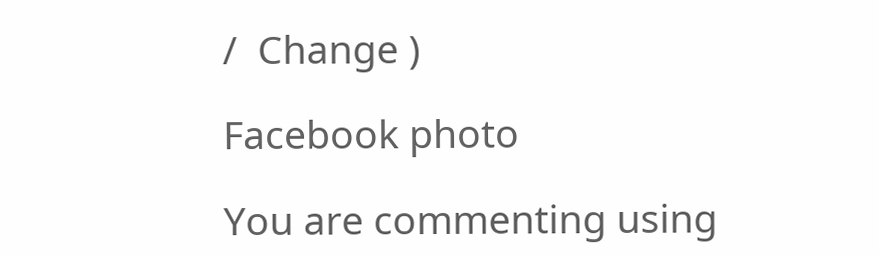/  Change )

Facebook photo

You are commenting using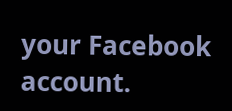your Facebook account.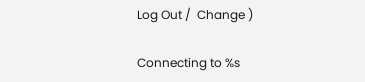Log Out /  Change )

Connecting to %s